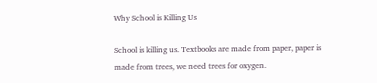Why School is Killing Us

School is killing us. Textbooks are made from paper, paper is made from trees, we need trees for oxygen.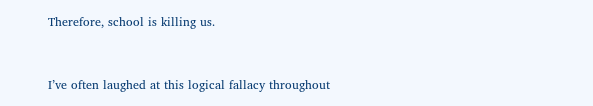Therefore, school is killing us.


I’ve often laughed at this logical fallacy throughout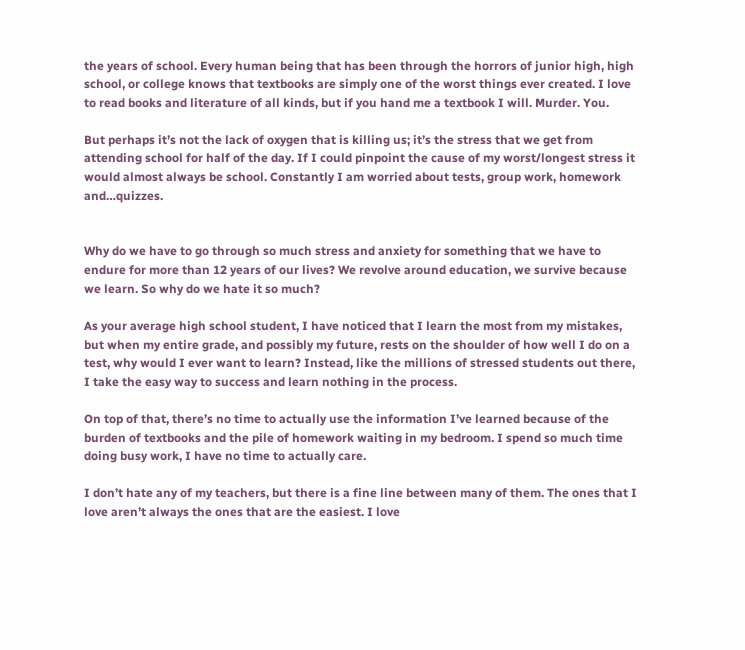the years of school. Every human being that has been through the horrors of junior high, high school, or college knows that textbooks are simply one of the worst things ever created. I love to read books and literature of all kinds, but if you hand me a textbook I will. Murder. You.

But perhaps it’s not the lack of oxygen that is killing us; it’s the stress that we get from attending school for half of the day. If I could pinpoint the cause of my worst/longest stress it would almost always be school. Constantly I am worried about tests, group work, homework and…quizzes.


Why do we have to go through so much stress and anxiety for something that we have to endure for more than 12 years of our lives? We revolve around education, we survive because we learn. So why do we hate it so much?

As your average high school student, I have noticed that I learn the most from my mistakes, but when my entire grade, and possibly my future, rests on the shoulder of how well I do on a test, why would I ever want to learn? Instead, like the millions of stressed students out there, I take the easy way to success and learn nothing in the process.

On top of that, there’s no time to actually use the information I’ve learned because of the burden of textbooks and the pile of homework waiting in my bedroom. I spend so much time doing busy work, I have no time to actually care.

I don’t hate any of my teachers, but there is a fine line between many of them. The ones that I love aren’t always the ones that are the easiest. I love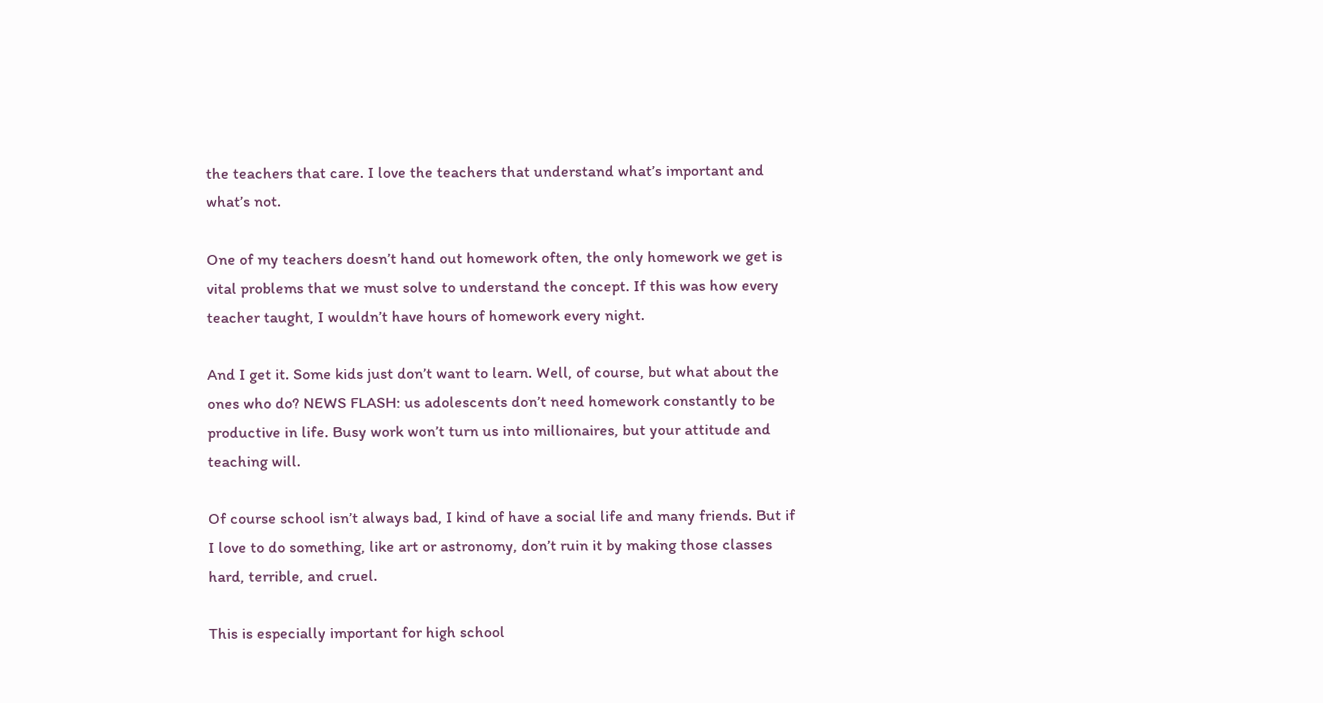the teachers that care. I love the teachers that understand what’s important and what’s not.

One of my teachers doesn’t hand out homework often, the only homework we get is vital problems that we must solve to understand the concept. If this was how every teacher taught, I wouldn’t have hours of homework every night.

And I get it. Some kids just don’t want to learn. Well, of course, but what about the ones who do? NEWS FLASH: us adolescents don’t need homework constantly to be productive in life. Busy work won’t turn us into millionaires, but your attitude and teaching will.

Of course school isn’t always bad, I kind of have a social life and many friends. But if I love to do something, like art or astronomy, don’t ruin it by making those classes hard, terrible, and cruel.

This is especially important for high school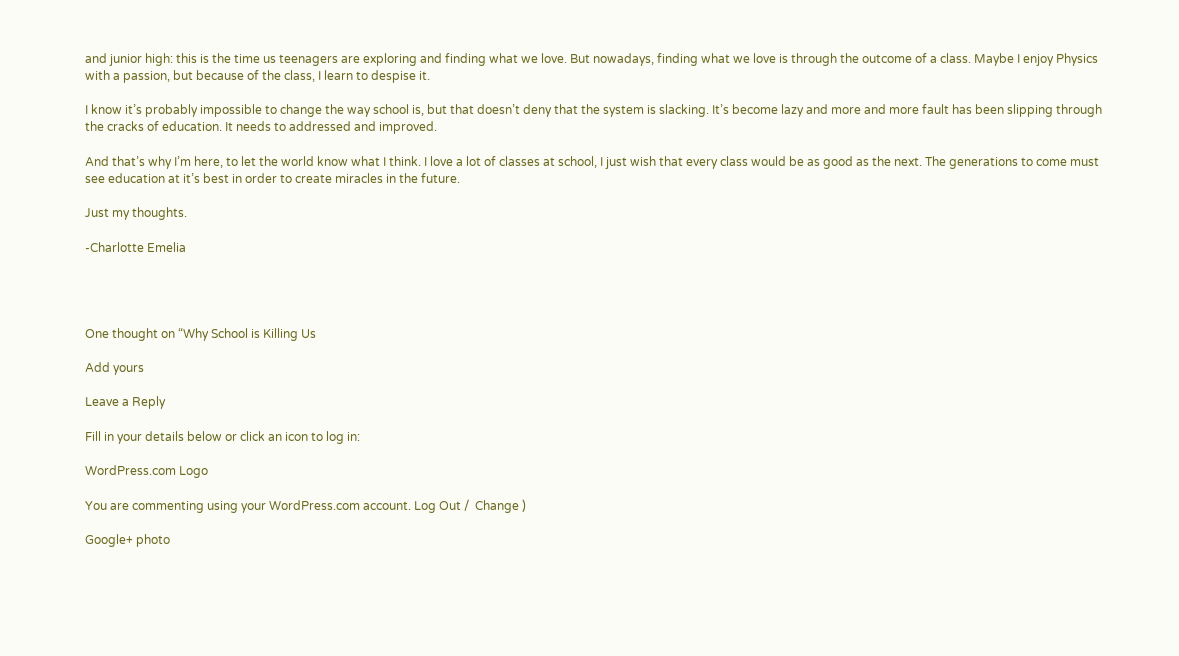and junior high: this is the time us teenagers are exploring and finding what we love. But nowadays, finding what we love is through the outcome of a class. Maybe I enjoy Physics with a passion, but because of the class, I learn to despise it.

I know it’s probably impossible to change the way school is, but that doesn’t deny that the system is slacking. It’s become lazy and more and more fault has been slipping through the cracks of education. It needs to addressed and improved.

And that’s why I’m here, to let the world know what I think. I love a lot of classes at school, I just wish that every class would be as good as the next. The generations to come must see education at it’s best in order to create miracles in the future.

Just my thoughts.

-Charlotte Emelia




One thought on “Why School is Killing Us

Add yours

Leave a Reply

Fill in your details below or click an icon to log in:

WordPress.com Logo

You are commenting using your WordPress.com account. Log Out /  Change )

Google+ photo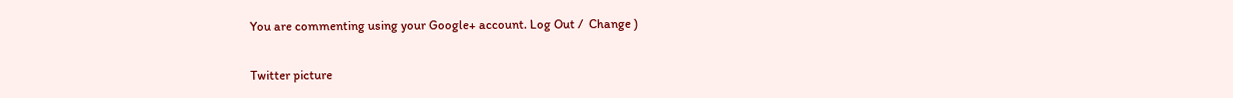You are commenting using your Google+ account. Log Out /  Change )

Twitter picture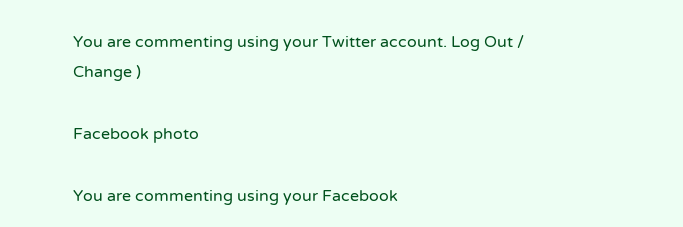You are commenting using your Twitter account. Log Out /  Change )

Facebook photo

You are commenting using your Facebook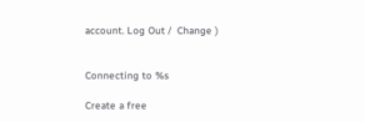account. Log Out /  Change )


Connecting to %s

Create a free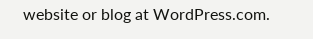website or blog at WordPress.com.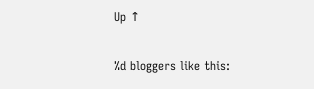Up ↑

%d bloggers like this: